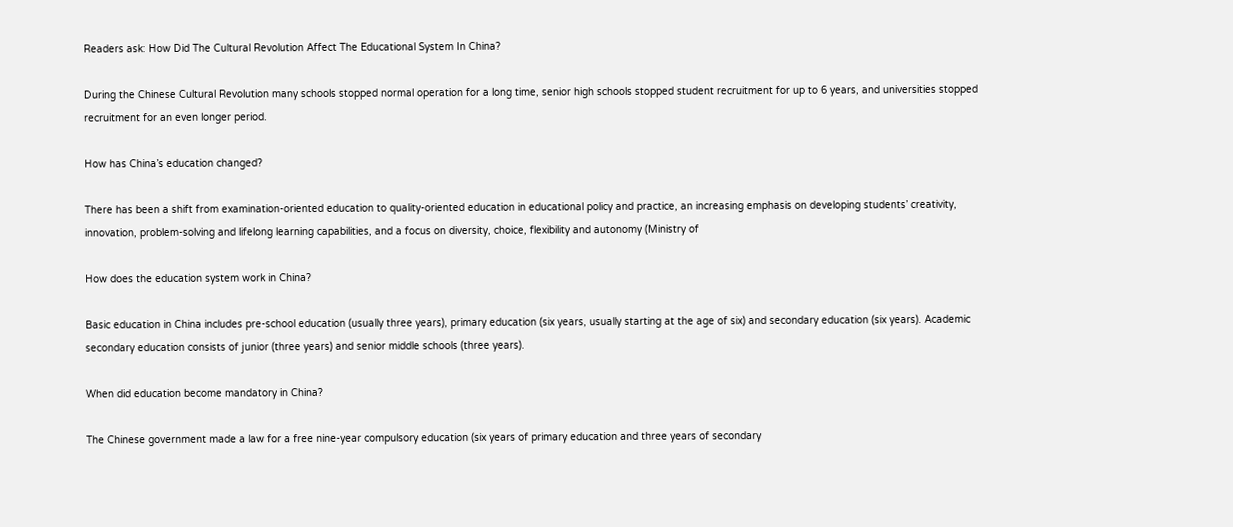Readers ask: How Did The Cultural Revolution Affect The Educational System In China?

During the Chinese Cultural Revolution many schools stopped normal operation for a long time, senior high schools stopped student recruitment for up to 6 years, and universities stopped recruitment for an even longer period.

How has China’s education changed?

There has been a shift from examination-oriented education to quality-oriented education in educational policy and practice, an increasing emphasis on developing students’ creativity, innovation, problem-solving and lifelong learning capabilities, and a focus on diversity, choice, flexibility and autonomy (Ministry of

How does the education system work in China?

Basic education in China includes pre-school education (usually three years), primary education (six years, usually starting at the age of six) and secondary education (six years). Academic secondary education consists of junior (three years) and senior middle schools (three years).

When did education become mandatory in China?

The Chinese government made a law for a free nine-year compulsory education (six years of primary education and three years of secondary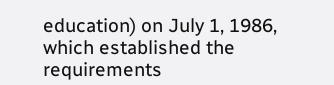education) on July 1, 1986, which established the requirements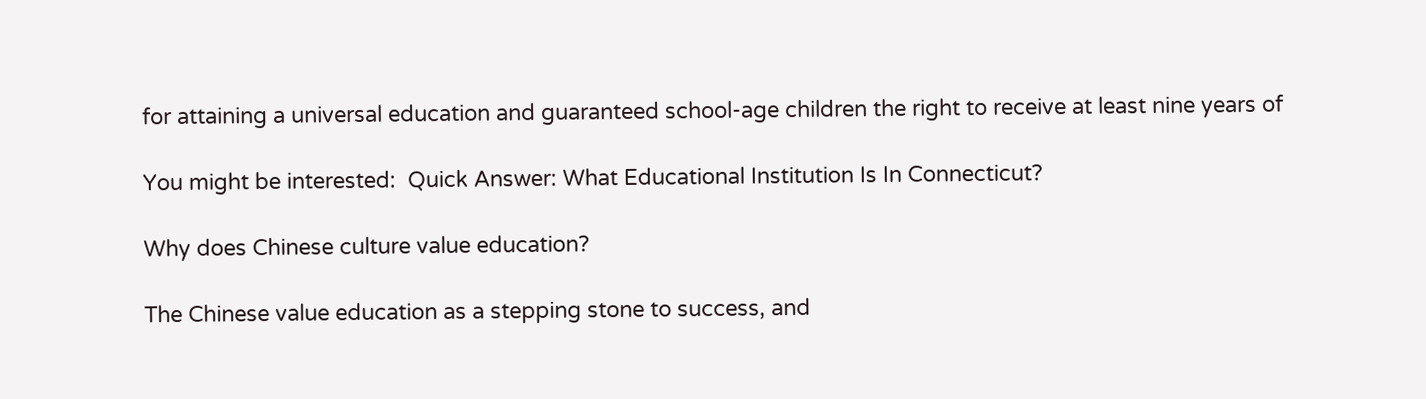for attaining a universal education and guaranteed school-age children the right to receive at least nine years of

You might be interested:  Quick Answer: What Educational Institution Is In Connecticut?

Why does Chinese culture value education?

The Chinese value education as a stepping stone to success, and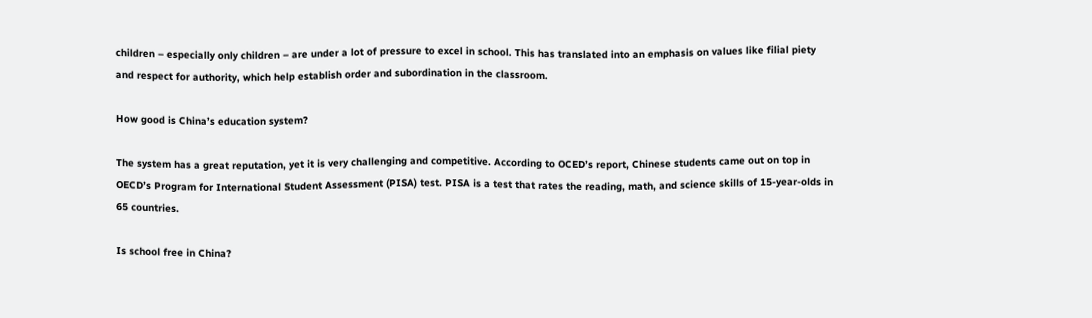children – especially only children – are under a lot of pressure to excel in school. This has translated into an emphasis on values like filial piety and respect for authority, which help establish order and subordination in the classroom.

How good is China’s education system?

The system has a great reputation, yet it is very challenging and competitive. According to OCED’s report, Chinese students came out on top in OECD’s Program for International Student Assessment (PISA) test. PISA is a test that rates the reading, math, and science skills of 15-year-olds in 65 countries.

Is school free in China?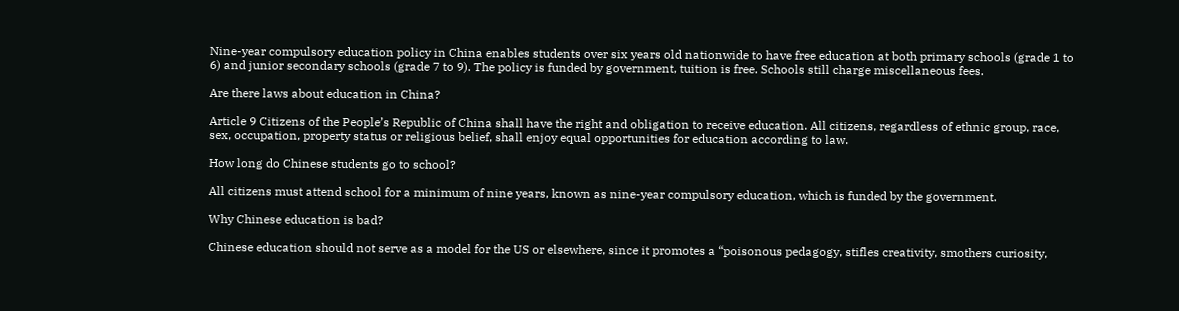Nine-year compulsory education policy in China enables students over six years old nationwide to have free education at both primary schools (grade 1 to 6) and junior secondary schools (grade 7 to 9). The policy is funded by government, tuition is free. Schools still charge miscellaneous fees.

Are there laws about education in China?

Article 9 Citizens of the People’s Republic of China shall have the right and obligation to receive education. All citizens, regardless of ethnic group, race, sex, occupation, property status or religious belief, shall enjoy equal opportunities for education according to law.

How long do Chinese students go to school?

All citizens must attend school for a minimum of nine years, known as nine-year compulsory education, which is funded by the government.

Why Chinese education is bad?

Chinese education should not serve as a model for the US or elsewhere, since it promotes a “poisonous pedagogy, stifles creativity, smothers curiosity,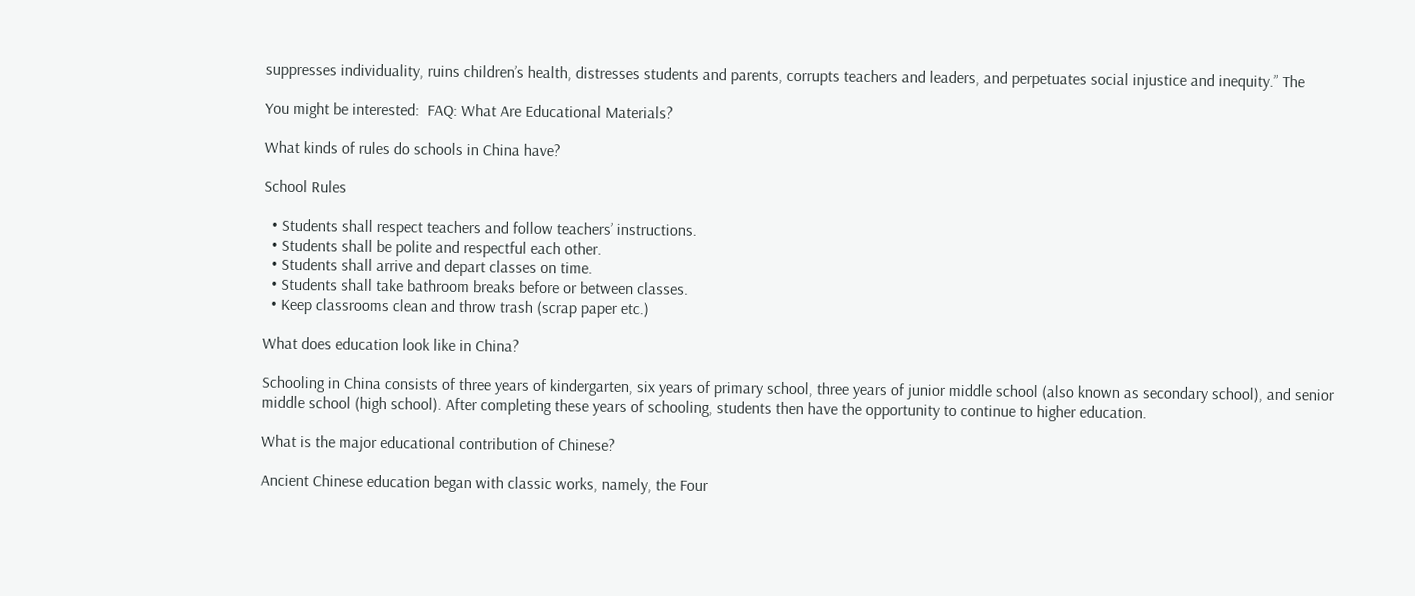suppresses individuality, ruins children’s health, distresses students and parents, corrupts teachers and leaders, and perpetuates social injustice and inequity.” The

You might be interested:  FAQ: What Are Educational Materials?

What kinds of rules do schools in China have?

School Rules

  • Students shall respect teachers and follow teachers’ instructions.
  • Students shall be polite and respectful each other.
  • Students shall arrive and depart classes on time.
  • Students shall take bathroom breaks before or between classes.
  • Keep classrooms clean and throw trash (scrap paper etc.)

What does education look like in China?

Schooling in China consists of three years of kindergarten, six years of primary school, three years of junior middle school (also known as secondary school), and senior middle school (high school). After completing these years of schooling, students then have the opportunity to continue to higher education.

What is the major educational contribution of Chinese?

Ancient Chinese education began with classic works, namely, the Four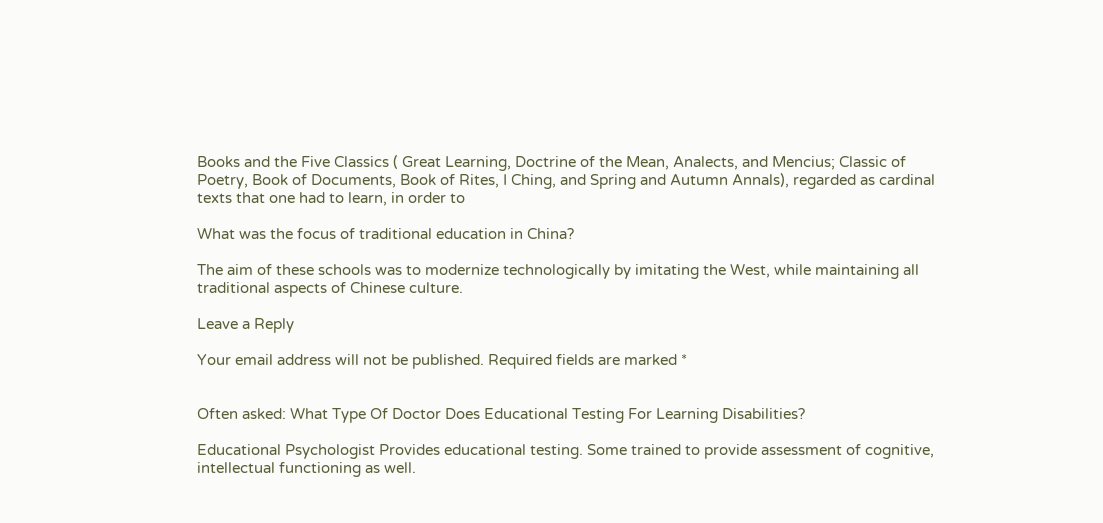Books and the Five Classics ( Great Learning, Doctrine of the Mean, Analects, and Mencius; Classic of Poetry, Book of Documents, Book of Rites, I Ching, and Spring and Autumn Annals), regarded as cardinal texts that one had to learn, in order to

What was the focus of traditional education in China?

The aim of these schools was to modernize technologically by imitating the West, while maintaining all traditional aspects of Chinese culture.

Leave a Reply

Your email address will not be published. Required fields are marked *


Often asked: What Type Of Doctor Does Educational Testing For Learning Disabilities?

Educational Psychologist Provides educational testing. Some trained to provide assessment of cognitive, intellectual functioning as well.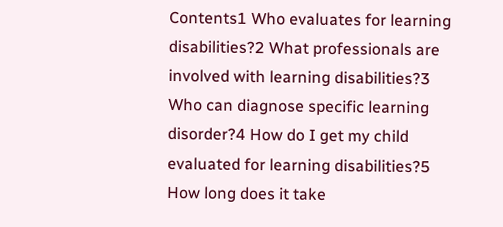Contents1 Who evaluates for learning disabilities?2 What professionals are involved with learning disabilities?3 Who can diagnose specific learning disorder?4 How do I get my child evaluated for learning disabilities?5 How long does it take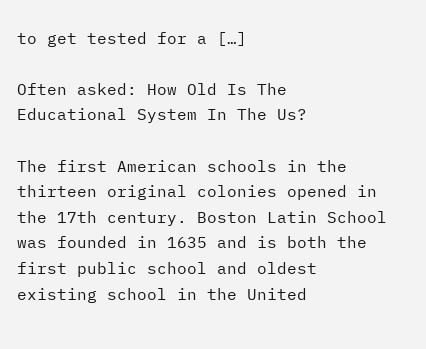to get tested for a […]

Often asked: How Old Is The Educational System In The Us?

The first American schools in the thirteen original colonies opened in the 17th century. Boston Latin School was founded in 1635 and is both the first public school and oldest existing school in the United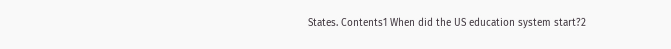States. Contents1 When did the US education system start?2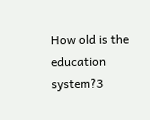How old is the education system?3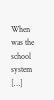When was the school system […]